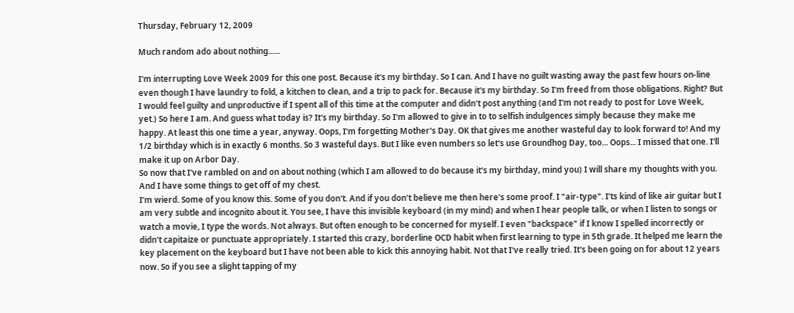Thursday, February 12, 2009

Much random ado about nothing......

I'm interrupting Love Week 2009 for this one post. Because it's my birthday. So I can. And I have no guilt wasting away the past few hours on-line even though I have laundry to fold, a kitchen to clean, and a trip to pack for. Because it's my birthday. So I'm freed from those obligations. Right? But I would feel guilty and unproductive if I spent all of this time at the computer and didn't post anything (and I'm not ready to post for Love Week, yet.) So here I am. And guess what today is? It's my birthday. So I'm allowed to give in to to selfish indulgences simply because they make me happy. At least this one time a year, anyway. Oops, I'm forgetting Mother's Day. OK that gives me another wasteful day to look forward to! And my 1/2 birthday which is in exactly 6 months. So 3 wasteful days. But I like even numbers so let's use Groundhog Day, too... Oops... I missed that one. I'll make it up on Arbor Day.
So now that I've rambled on and on about nothing (which I am allowed to do because it's my birthday, mind you) I will share my thoughts with you. And I have some things to get off of my chest.
I'm wierd. Some of you know this. Some of you don't. And if you don't believe me then here's some proof. I "air-type". I'ts kind of like air guitar but I am very subtle and incognito about it. You see, I have this invisible keyboard (in my mind) and when I hear people talk, or when I listen to songs or watch a movie, I type the words. Not always. But often enough to be concerned for myself. I even "backspace" if I know I spelled incorrectly or didn't capitaize or punctuate appropriately. I started this crazy, borderline OCD habit when first learning to type in 5th grade. It helped me learn the key placement on the keyboard but I have not been able to kick this annoying habit. Not that I've really tried. It's been going on for about 12 years now. So if you see a slight tapping of my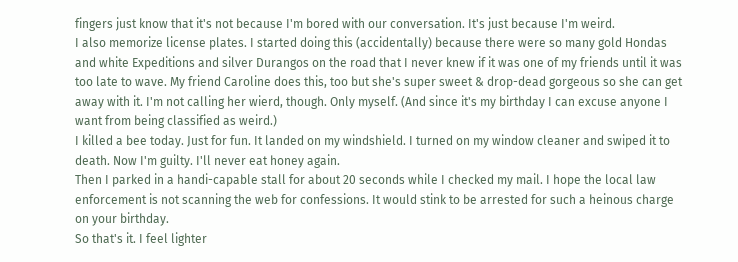fingers just know that it's not because I'm bored with our conversation. It's just because I'm weird.
I also memorize license plates. I started doing this (accidentally) because there were so many gold Hondas and white Expeditions and silver Durangos on the road that I never knew if it was one of my friends until it was too late to wave. My friend Caroline does this, too but she's super sweet & drop-dead gorgeous so she can get away with it. I'm not calling her wierd, though. Only myself. (And since it's my birthday I can excuse anyone I want from being classified as weird.)
I killed a bee today. Just for fun. It landed on my windshield. I turned on my window cleaner and swiped it to death. Now I'm guilty. I'll never eat honey again.
Then I parked in a handi-capable stall for about 20 seconds while I checked my mail. I hope the local law enforcement is not scanning the web for confessions. It would stink to be arrested for such a heinous charge on your birthday.
So that's it. I feel lighter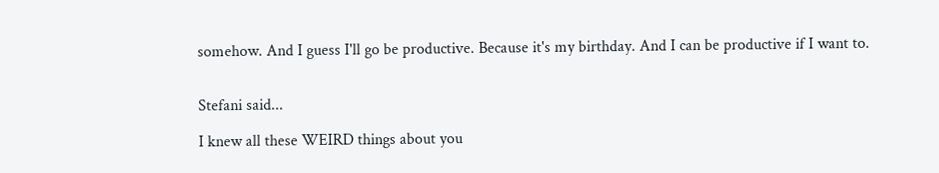somehow. And I guess I'll go be productive. Because it's my birthday. And I can be productive if I want to.


Stefani said...

I knew all these WEIRD things about you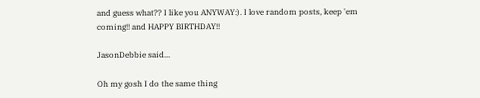and guess what?? I like you ANYWAY:). I love random posts, keep 'em coming!! and HAPPY BIRTHDAY!!

JasonDebbie said...

Oh my gosh I do the same thing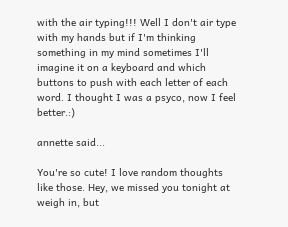with the air typing!!! Well I don't air type with my hands but if I'm thinking something in my mind sometimes I'll imagine it on a keyboard and which buttons to push with each letter of each word. I thought I was a psyco, now I feel better.:)

annette said...

You're so cute! I love random thoughts like those. Hey, we missed you tonight at weigh in, but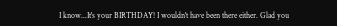I know...It's your BIRTHDAY! I wouldn't have been there either. Glad you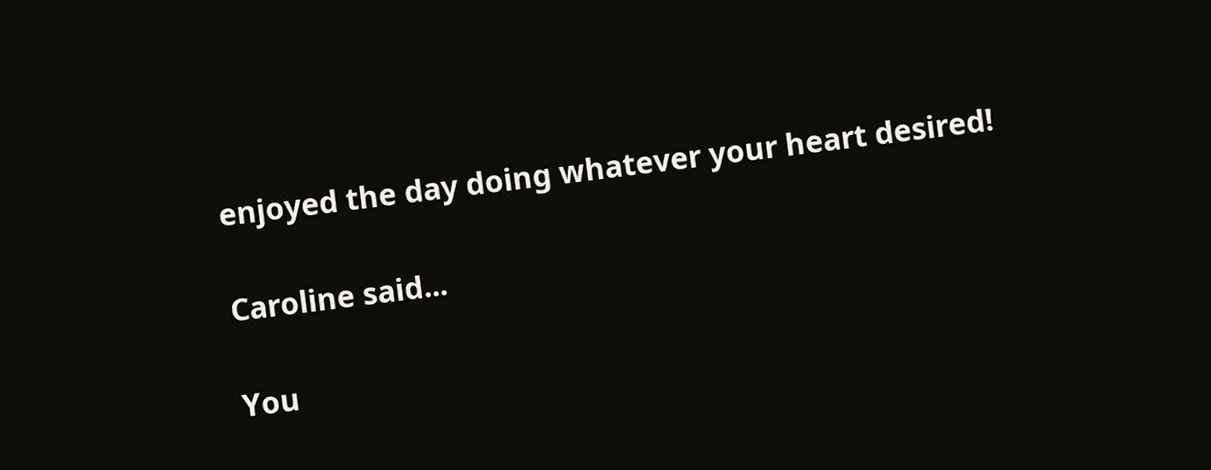enjoyed the day doing whatever your heart desired!

Caroline said...

You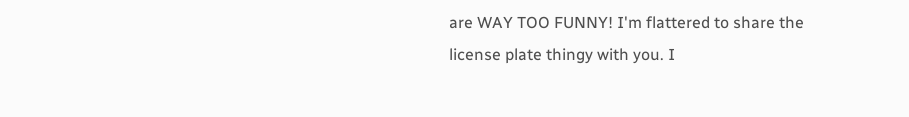are WAY TOO FUNNY! I'm flattered to share the license plate thingy with you. I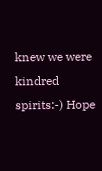knew we were kindred spirits:-) Hope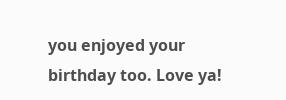you enjoyed your birthday too. Love ya!